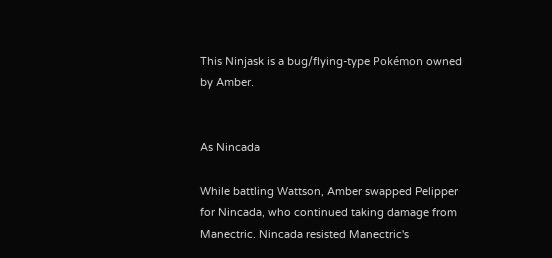This Ninjask is a bug/flying-type Pokémon owned by Amber.


As Nincada

While battling Wattson, Amber swapped Pelipper for Nincada, who continued taking damage from Manectric. Nincada resisted Manectric's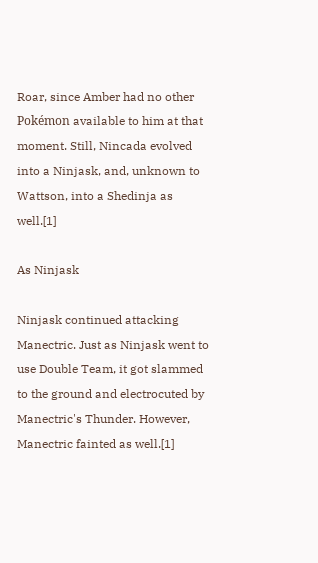Roar, since Amber had no other Pokémon available to him at that moment. Still, Nincada evolved into a Ninjask, and, unknown to Wattson, into a Shedinja as well.[1]

As Ninjask

Ninjask continued attacking Manectric. Just as Ninjask went to use Double Team, it got slammed to the ground and electrocuted by Manectric's Thunder. However, Manectric fainted as well.[1]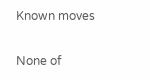Known moves

None of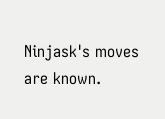Ninjask's moves are known.